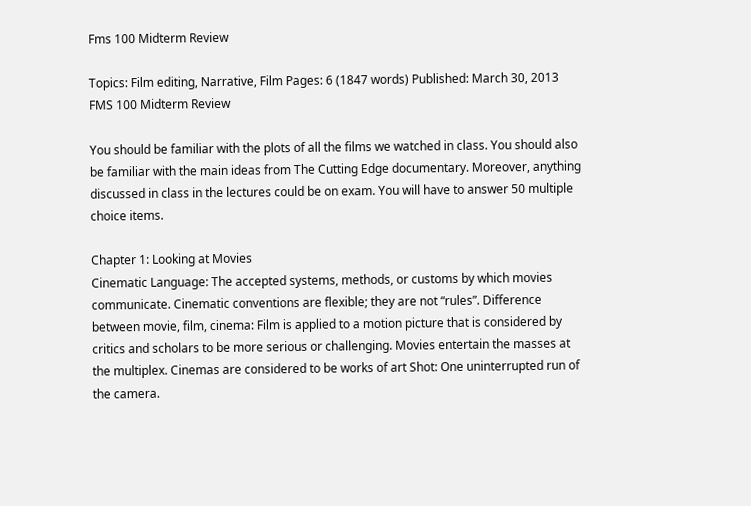Fms 100 Midterm Review

Topics: Film editing, Narrative, Film Pages: 6 (1847 words) Published: March 30, 2013
FMS 100 Midterm Review

You should be familiar with the plots of all the films we watched in class. You should also be familiar with the main ideas from The Cutting Edge documentary. Moreover, anything discussed in class in the lectures could be on exam. You will have to answer 50 multiple choice items.

Chapter 1: Looking at Movies
Cinematic Language: The accepted systems, methods, or customs by which movies communicate. Cinematic conventions are flexible; they are not “rules”. Difference between movie, film, cinema: Film is applied to a motion picture that is considered by critics and scholars to be more serious or challenging. Movies entertain the masses at the multiplex. Cinemas are considered to be works of art Shot: One uninterrupted run of the camera.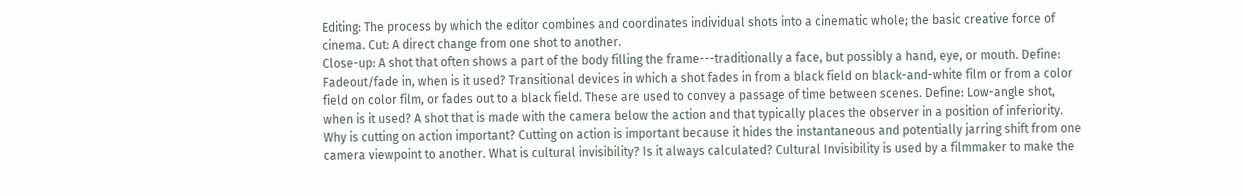Editing: The process by which the editor combines and coordinates individual shots into a cinematic whole; the basic creative force of cinema. Cut: A direct change from one shot to another.
Close-up: A shot that often shows a part of the body filling the frame---traditionally a face, but possibly a hand, eye, or mouth. Define: Fadeout/fade in, when is it used? Transitional devices in which a shot fades in from a black field on black-and-white film or from a color field on color film, or fades out to a black field. These are used to convey a passage of time between scenes. Define: Low-angle shot, when is it used? A shot that is made with the camera below the action and that typically places the observer in a position of inferiority. Why is cutting on action important? Cutting on action is important because it hides the instantaneous and potentially jarring shift from one camera viewpoint to another. What is cultural invisibility? Is it always calculated? Cultural Invisibility is used by a filmmaker to make the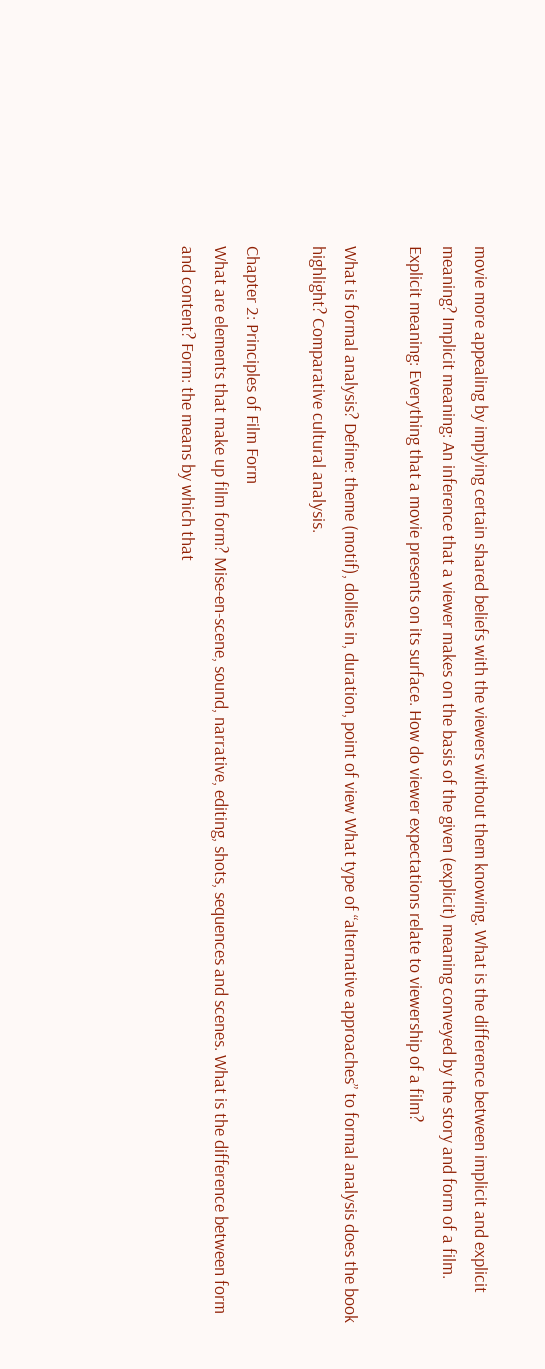movie more appealing by implying certain shared beliefs with the viewers without them knowing. What is the difference between implicit and explicit meaning? Implicit meaning: An inference that a viewer makes on the basis of the given (explicit) meaning conveyed by the story and form of a film. Explicit meaning: Everything that a movie presents on its surface. How do viewer expectations relate to viewership of a film?

What is formal analysis? Define: theme (motif), dollies in, duration, point of view What type of “alternative approaches” to formal analysis does the book highlight? Comparative cultural analysis.

Chapter 2: Principles of Film Form
What are elements that make up film form? Mise-en-scene, sound, narrative, editing, shots, sequences and scenes. What is the difference between form and content? Form: the means by which that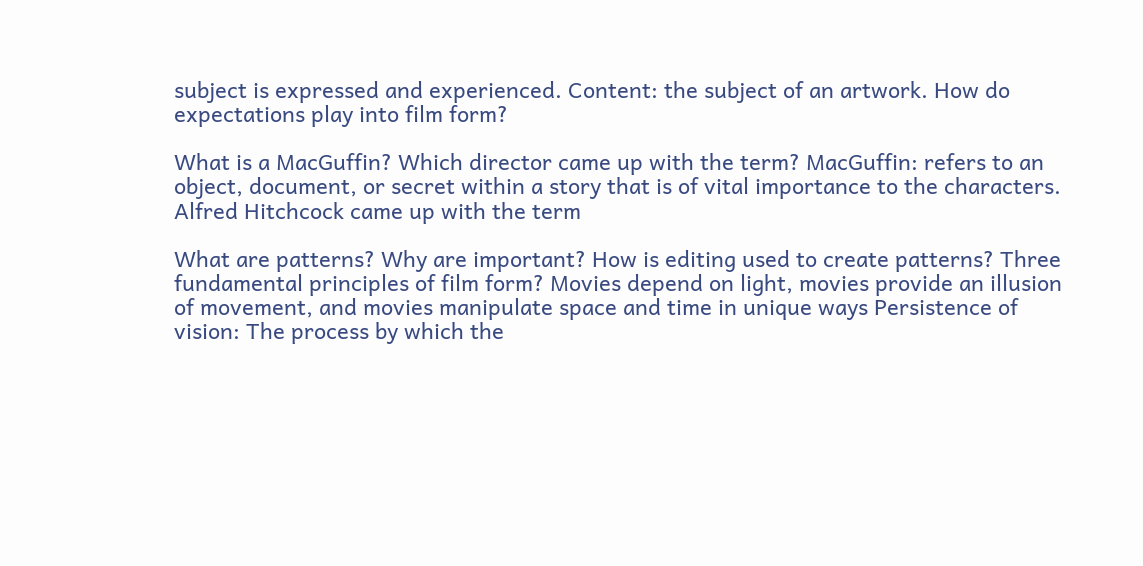subject is expressed and experienced. Content: the subject of an artwork. How do expectations play into film form?

What is a MacGuffin? Which director came up with the term? MacGuffin: refers to an object, document, or secret within a story that is of vital importance to the characters. Alfred Hitchcock came up with the term

What are patterns? Why are important? How is editing used to create patterns? Three fundamental principles of film form? Movies depend on light, movies provide an illusion of movement, and movies manipulate space and time in unique ways Persistence of vision: The process by which the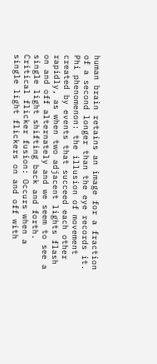human brain retains an image for a fraction of a second longer than the eye records it. Phi phenomenon: the illusion of movement created by events that succeed each other rapidly, as when two adjacent lights flash on and off alternately and we seem to see a single light shifting back and forth. Critical flicker fusion: Occurs when a single light flickers on and off with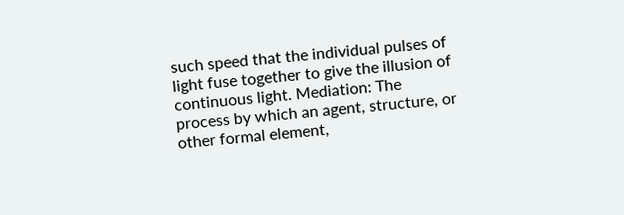such speed that the individual pulses of light fuse together to give the illusion of continuous light. Mediation: The process by which an agent, structure, or other formal element,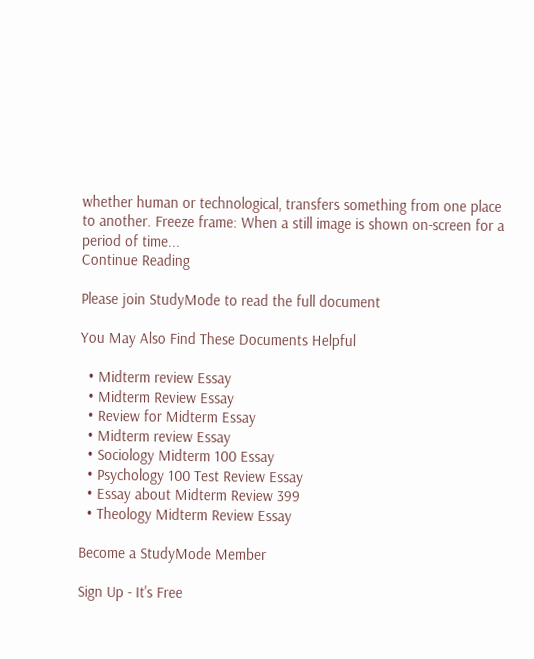whether human or technological, transfers something from one place to another. Freeze frame: When a still image is shown on-screen for a period of time...
Continue Reading

Please join StudyMode to read the full document

You May Also Find These Documents Helpful

  • Midterm review Essay
  • Midterm Review Essay
  • Review for Midterm Essay
  • Midterm review Essay
  • Sociology Midterm 100 Essay
  • Psychology 100 Test Review Essay
  • Essay about Midterm Review 399
  • Theology Midterm Review Essay

Become a StudyMode Member

Sign Up - It's Free